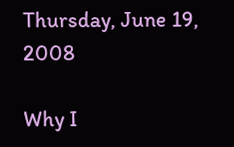Thursday, June 19, 2008

Why I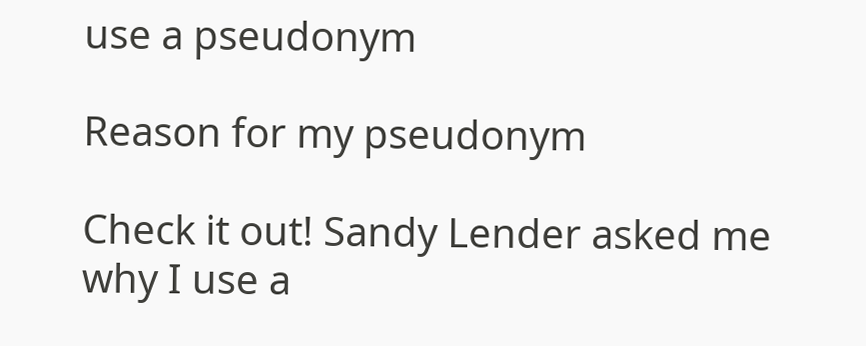use a pseudonym

Reason for my pseudonym

Check it out! Sandy Lender asked me why I use a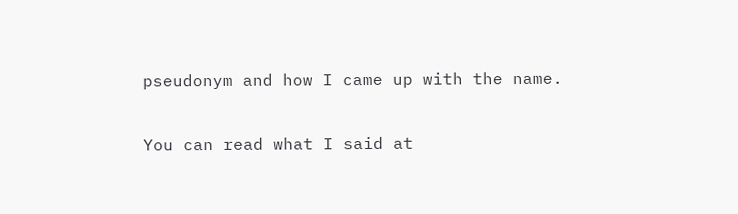pseudonym and how I came up with the name.

You can read what I said at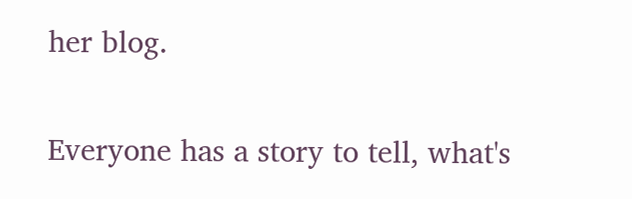her blog.

Everyone has a story to tell, what's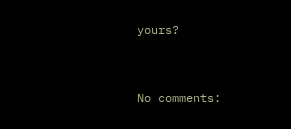yours?


No comments: